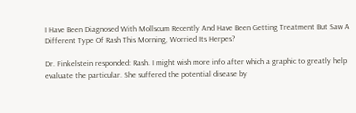I Have Been Diagnosed With Mollscum Recently And Have Been Getting Treatment But Saw A Different Type Of Rash This Morning, Worried Its Herpes?

Dr. Finkelstein responded: Rash. I might wish more info after which a graphic to greatly help evaluate the particular. She suffered the potential disease by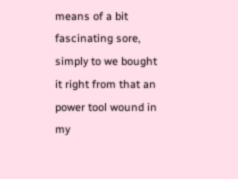means of a bit fascinating sore, simply to we bought it right from that an power tool wound in my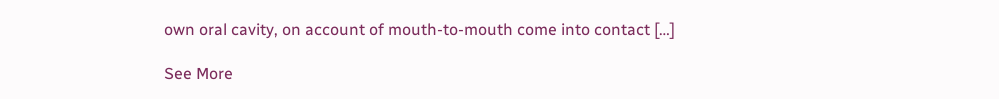own oral cavity, on account of mouth-to-mouth come into contact […]

See More